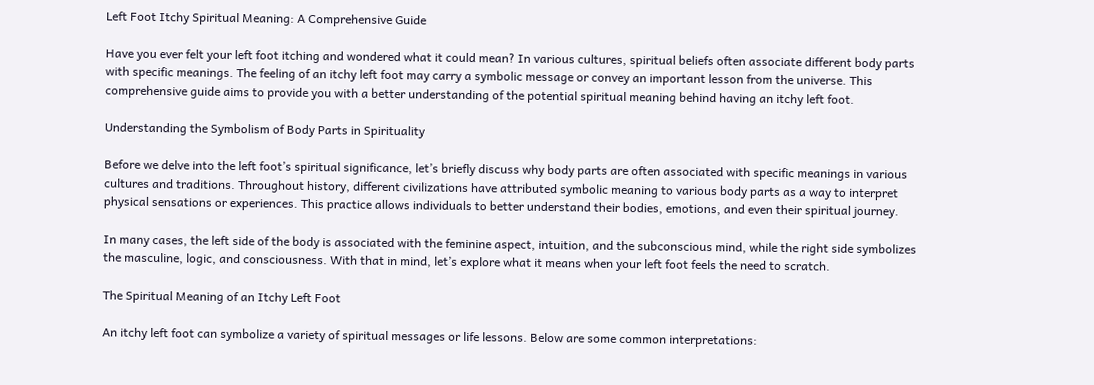Left Foot Itchy Spiritual Meaning: A Comprehensive Guide

Have you ever felt your left foot itching and wondered what it could mean? In various cultures, spiritual beliefs often associate different body parts with specific meanings. The feeling of an itchy left foot may carry a symbolic message or convey an important lesson from the universe. This comprehensive guide aims to provide you with a better understanding of the potential spiritual meaning behind having an itchy left foot.

Understanding the Symbolism of Body Parts in Spirituality

Before we delve into the left foot’s spiritual significance, let’s briefly discuss why body parts are often associated with specific meanings in various cultures and traditions. Throughout history, different civilizations have attributed symbolic meaning to various body parts as a way to interpret physical sensations or experiences. This practice allows individuals to better understand their bodies, emotions, and even their spiritual journey.

In many cases, the left side of the body is associated with the feminine aspect, intuition, and the subconscious mind, while the right side symbolizes the masculine, logic, and consciousness. With that in mind, let’s explore what it means when your left foot feels the need to scratch.

The Spiritual Meaning of an Itchy Left Foot

An itchy left foot can symbolize a variety of spiritual messages or life lessons. Below are some common interpretations: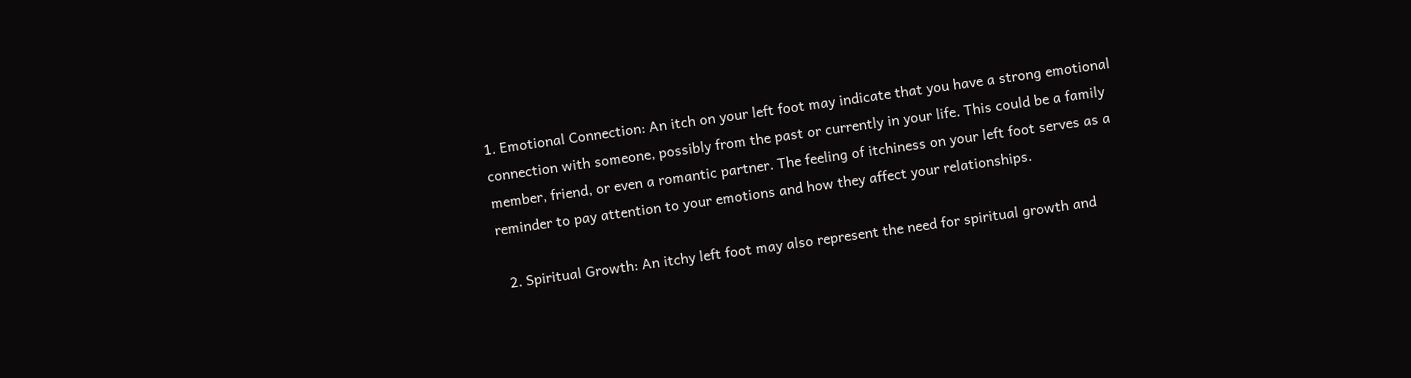1. Emotional Connection: An itch on your left foot may indicate that you have a strong emotional connection with someone, possibly from the past or currently in your life. This could be a family member, friend, or even a romantic partner. The feeling of itchiness on your left foot serves as a reminder to pay attention to your emotions and how they affect your relationships.

  2. Spiritual Growth: An itchy left foot may also represent the need for spiritual growth and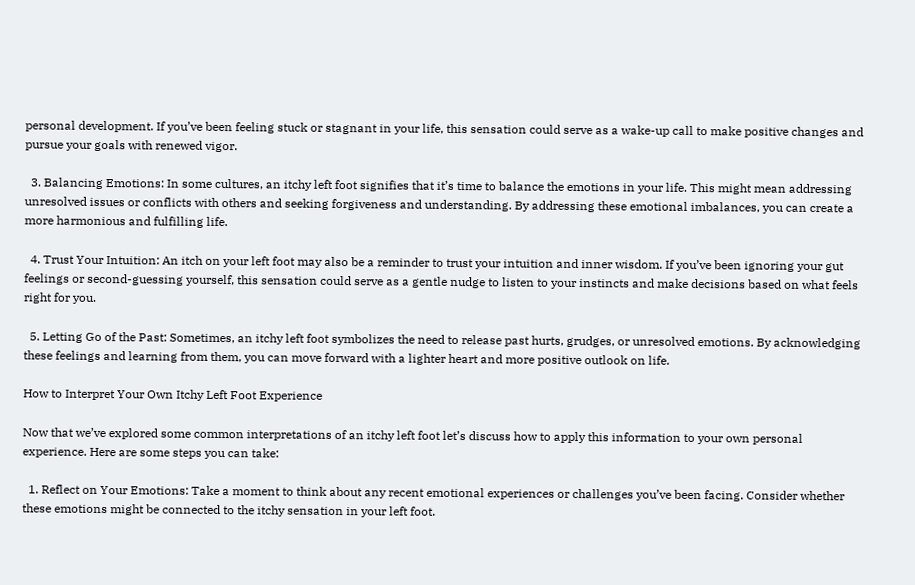personal development. If you’ve been feeling stuck or stagnant in your life, this sensation could serve as a wake-up call to make positive changes and pursue your goals with renewed vigor.

  3. Balancing Emotions: In some cultures, an itchy left foot signifies that it’s time to balance the emotions in your life. This might mean addressing unresolved issues or conflicts with others and seeking forgiveness and understanding. By addressing these emotional imbalances, you can create a more harmonious and fulfilling life.

  4. Trust Your Intuition: An itch on your left foot may also be a reminder to trust your intuition and inner wisdom. If you’ve been ignoring your gut feelings or second-guessing yourself, this sensation could serve as a gentle nudge to listen to your instincts and make decisions based on what feels right for you.

  5. Letting Go of the Past: Sometimes, an itchy left foot symbolizes the need to release past hurts, grudges, or unresolved emotions. By acknowledging these feelings and learning from them, you can move forward with a lighter heart and more positive outlook on life.

How to Interpret Your Own Itchy Left Foot Experience

Now that we’ve explored some common interpretations of an itchy left foot let’s discuss how to apply this information to your own personal experience. Here are some steps you can take:

  1. Reflect on Your Emotions: Take a moment to think about any recent emotional experiences or challenges you’ve been facing. Consider whether these emotions might be connected to the itchy sensation in your left foot.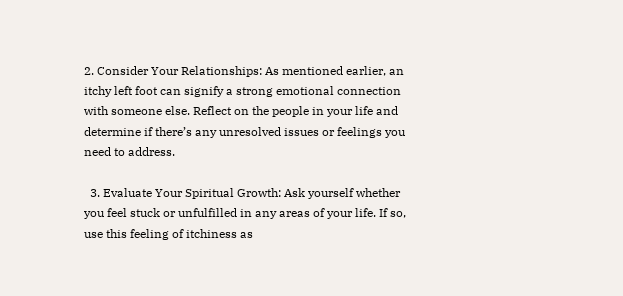2. Consider Your Relationships: As mentioned earlier, an itchy left foot can signify a strong emotional connection with someone else. Reflect on the people in your life and determine if there’s any unresolved issues or feelings you need to address.

  3. Evaluate Your Spiritual Growth: Ask yourself whether you feel stuck or unfulfilled in any areas of your life. If so, use this feeling of itchiness as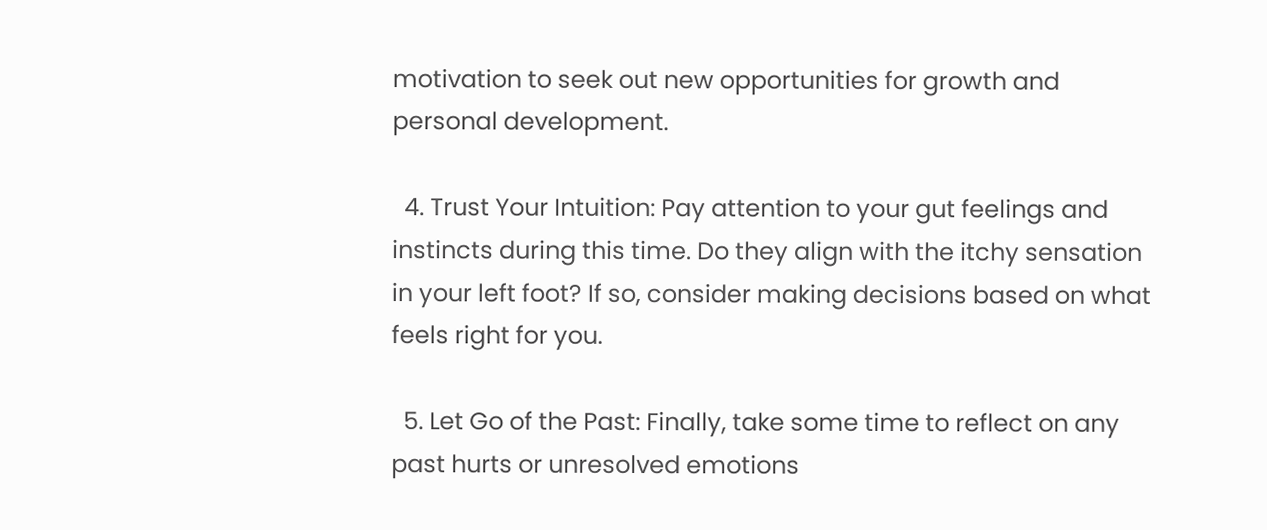motivation to seek out new opportunities for growth and personal development.

  4. Trust Your Intuition: Pay attention to your gut feelings and instincts during this time. Do they align with the itchy sensation in your left foot? If so, consider making decisions based on what feels right for you.

  5. Let Go of the Past: Finally, take some time to reflect on any past hurts or unresolved emotions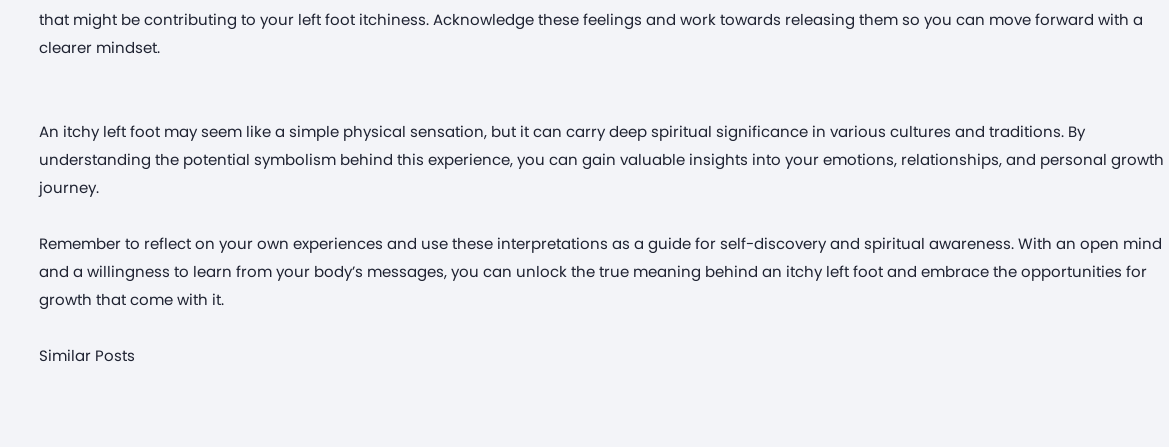that might be contributing to your left foot itchiness. Acknowledge these feelings and work towards releasing them so you can move forward with a clearer mindset.


An itchy left foot may seem like a simple physical sensation, but it can carry deep spiritual significance in various cultures and traditions. By understanding the potential symbolism behind this experience, you can gain valuable insights into your emotions, relationships, and personal growth journey.

Remember to reflect on your own experiences and use these interpretations as a guide for self-discovery and spiritual awareness. With an open mind and a willingness to learn from your body’s messages, you can unlock the true meaning behind an itchy left foot and embrace the opportunities for growth that come with it.

Similar Posts